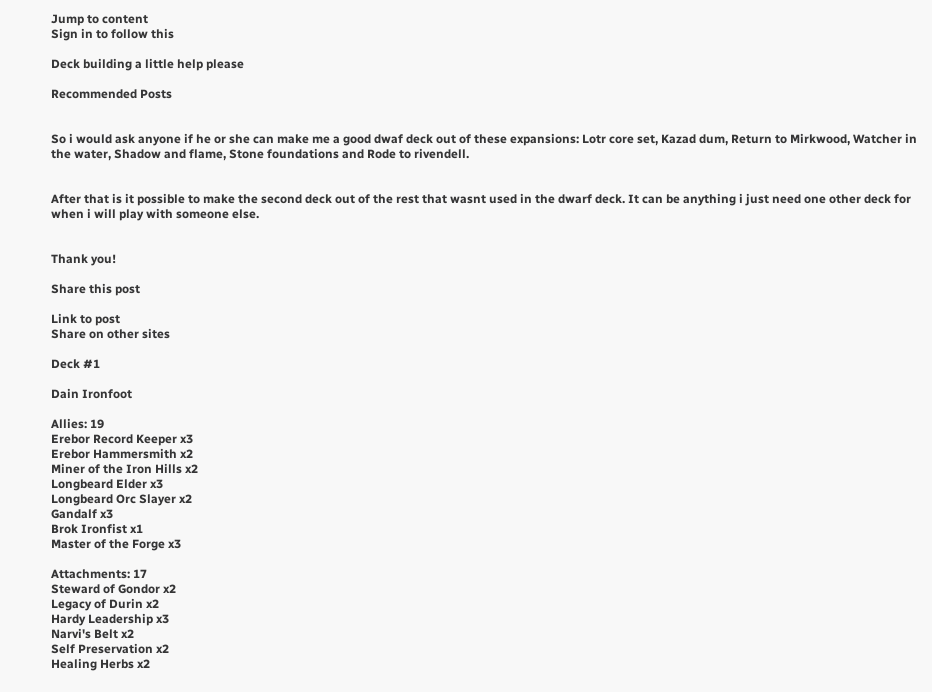Jump to content
Sign in to follow this

Deck building a little help please

Recommended Posts


So i would ask anyone if he or she can make me a good dwaf deck out of these expansions: Lotr core set, Kazad dum, Return to Mirkwood, Watcher in the water, Shadow and flame, Stone foundations and Rode to rivendell.


After that is it possible to make the second deck out of the rest that wasnt used in the dwarf deck. It can be anything i just need one other deck for when i will play with someone else.


Thank you!

Share this post

Link to post
Share on other sites

Deck #1

Dain Ironfoot

Allies: 19
Erebor Record Keeper x3
Erebor Hammersmith x2
Miner of the Iron Hills x2
Longbeard Elder x3
Longbeard Orc Slayer x2
Gandalf x3
Brok Ironfist x1
Master of the Forge x3

Attachments: 17
Steward of Gondor x2
Legacy of Durin x2
Hardy Leadership x3
Narvi's Belt x2
Self Preservation x2
Healing Herbs x2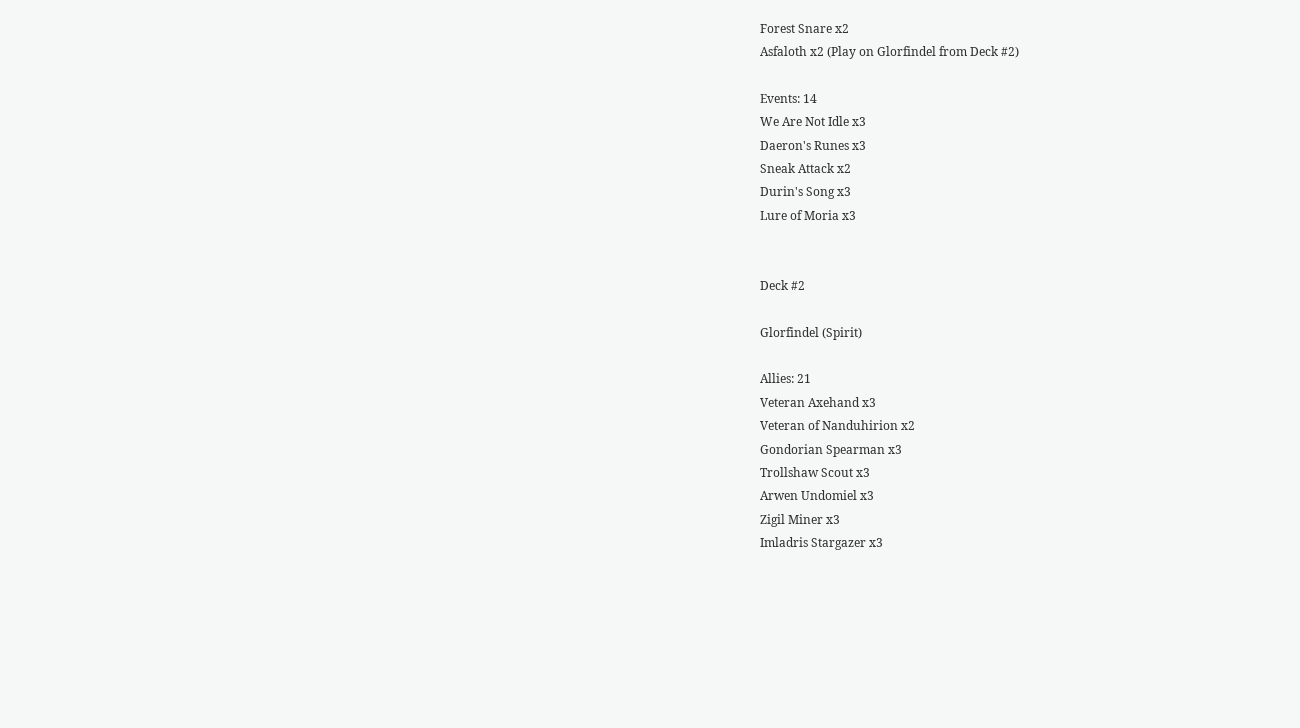Forest Snare x2
Asfaloth x2 (Play on Glorfindel from Deck #2)

Events: 14
We Are Not Idle x3
Daeron's Runes x3
Sneak Attack x2
Durin's Song x3
Lure of Moria x3


Deck #2

Glorfindel (Spirit)

Allies: 21
Veteran Axehand x3
Veteran of Nanduhirion x2
Gondorian Spearman x3
Trollshaw Scout x3
Arwen Undomiel x3
Zigil Miner x3
Imladris Stargazer x3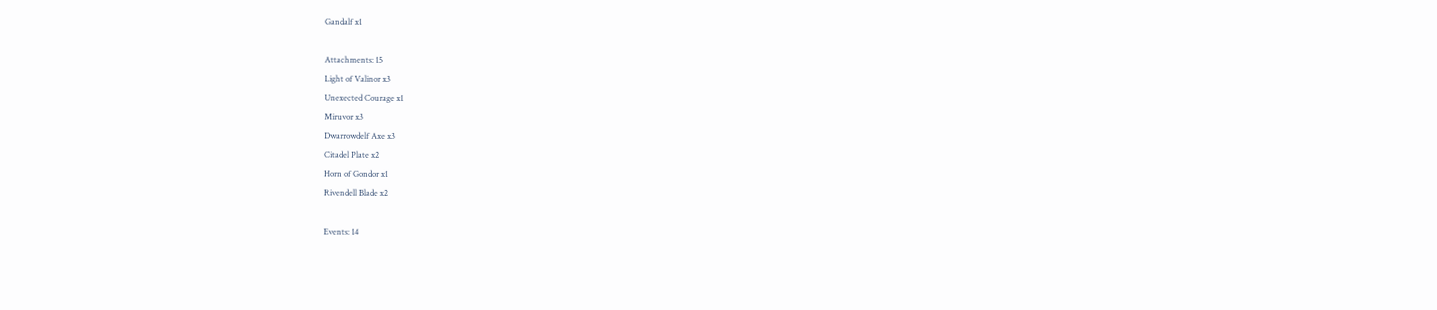Gandalf x1

Attachments: 15
Light of Valinor x3
Unexected Courage x1
Miruvor x3
Dwarrowdelf Axe x3
Citadel Plate x2
Horn of Gondor x1
Rivendell Blade x2

Events: 14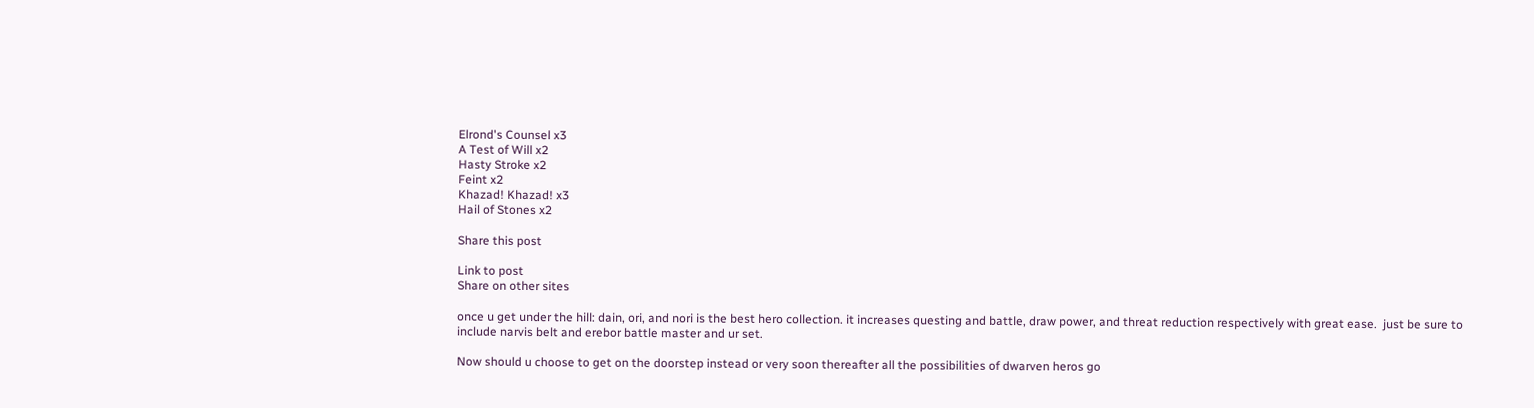Elrond's Counsel x3
A Test of Will x2
Hasty Stroke x2
Feint x2
Khazad! Khazad! x3
Hail of Stones x2

Share this post

Link to post
Share on other sites

once u get under the hill: dain, ori, and nori is the best hero collection. it increases questing and battle, draw power, and threat reduction respectively with great ease.  just be sure to include narvis belt and erebor battle master and ur set.

Now should u choose to get on the doorstep instead or very soon thereafter all the possibilities of dwarven heros go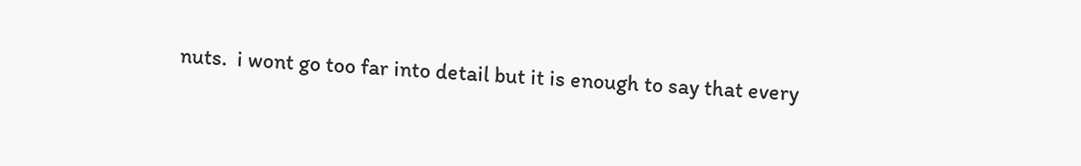nuts.  i wont go too far into detail but it is enough to say that every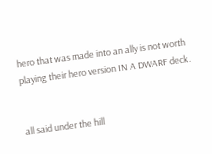hero that was made into an ally is not worth playing their hero version IN A DWARF deck.


all said under the hill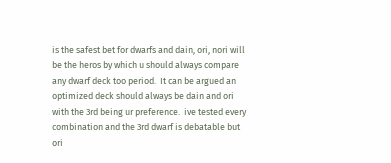is the safest bet for dwarfs and dain, ori, nori will be the heros by which u should always compare any dwarf deck too period.  It can be argued an optimized deck should always be dain and ori with the 3rd being ur preference.  ive tested every combination and the 3rd dwarf is debatable but ori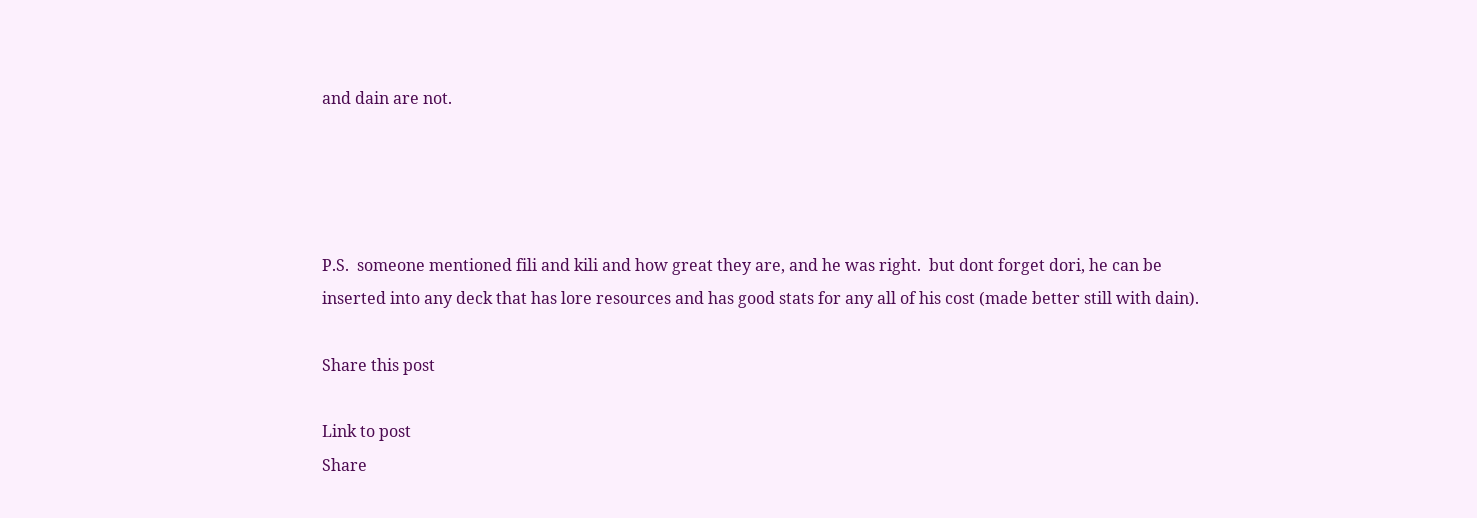and dain are not.




P.S.  someone mentioned fili and kili and how great they are, and he was right.  but dont forget dori, he can be inserted into any deck that has lore resources and has good stats for any all of his cost (made better still with dain).

Share this post

Link to post
Share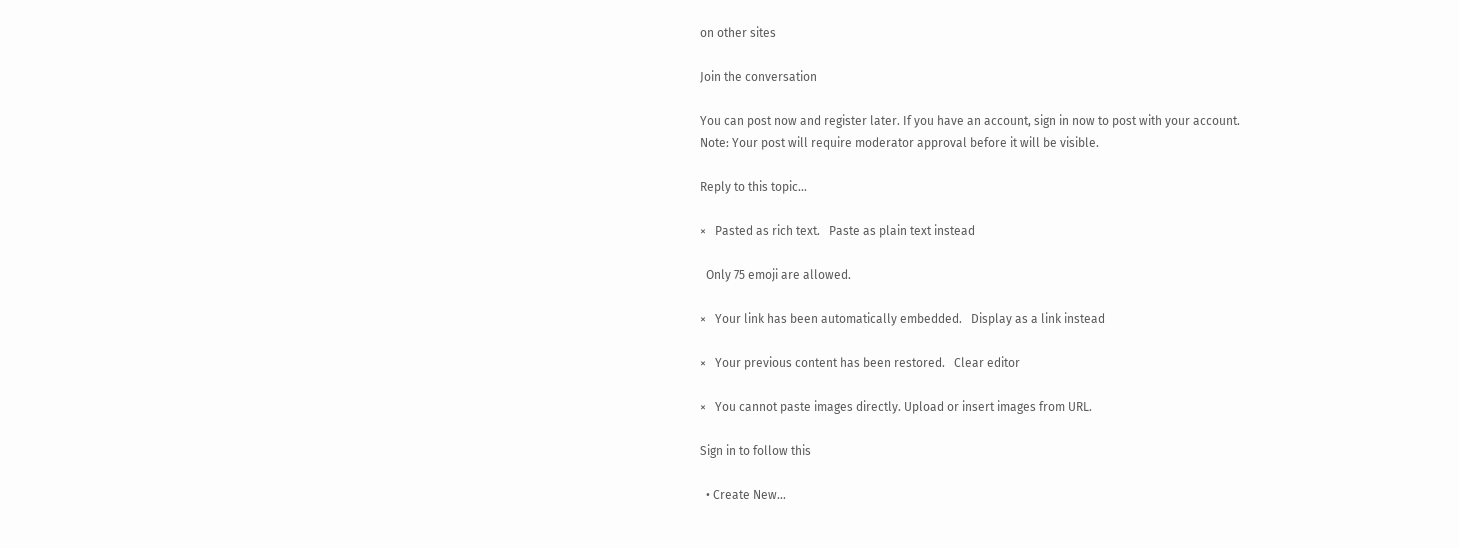on other sites

Join the conversation

You can post now and register later. If you have an account, sign in now to post with your account.
Note: Your post will require moderator approval before it will be visible.

Reply to this topic...

×   Pasted as rich text.   Paste as plain text instead

  Only 75 emoji are allowed.

×   Your link has been automatically embedded.   Display as a link instead

×   Your previous content has been restored.   Clear editor

×   You cannot paste images directly. Upload or insert images from URL.

Sign in to follow this

  • Create New...